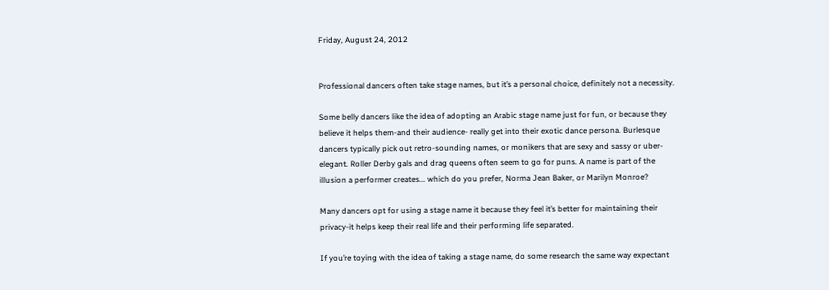Friday, August 24, 2012


Professional dancers often take stage names, but it’s a personal choice, definitely not a necessity.

Some belly dancers like the idea of adopting an Arabic stage name just for fun, or because they believe it helps them-and their audience- really get into their exotic dance persona. Burlesque dancers typically pick out retro-sounding names, or monikers that are sexy and sassy or uber-elegant. Roller Derby gals and drag queens often seem to go for puns. A name is part of the illusion a performer creates... which do you prefer, Norma Jean Baker, or Marilyn Monroe?

Many dancers opt for using a stage name it because they feel it’s better for maintaining their privacy-it helps keep their real life and their performing life separated.

If you’re toying with the idea of taking a stage name, do some research the same way expectant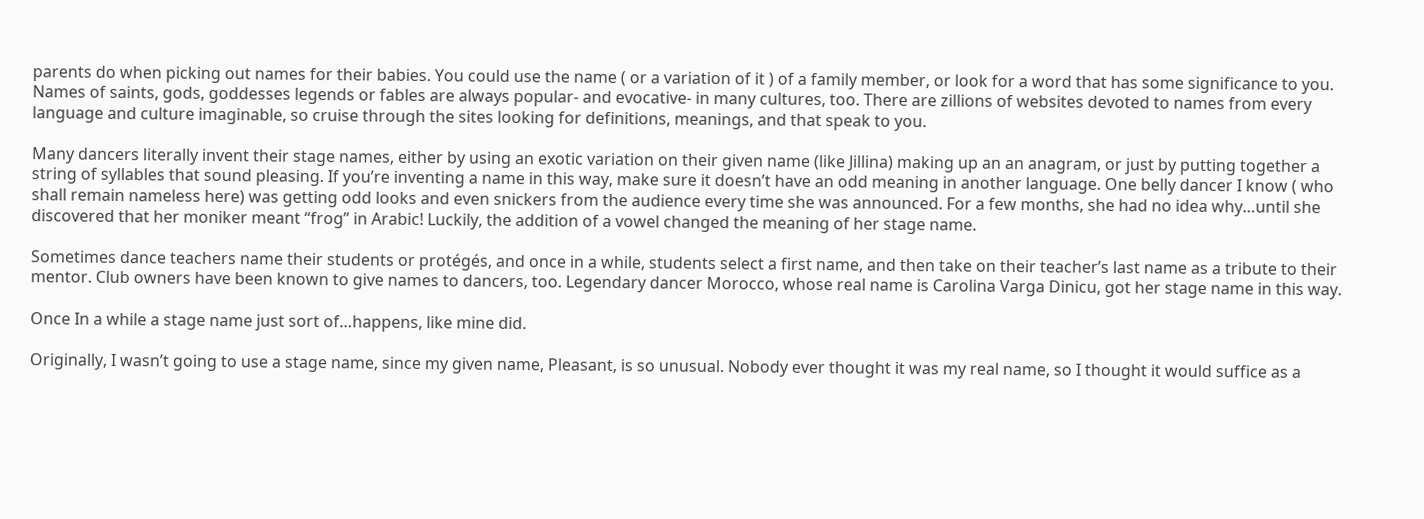parents do when picking out names for their babies. You could use the name ( or a variation of it ) of a family member, or look for a word that has some significance to you. Names of saints, gods, goddesses legends or fables are always popular- and evocative- in many cultures, too. There are zillions of websites devoted to names from every language and culture imaginable, so cruise through the sites looking for definitions, meanings, and that speak to you.

Many dancers literally invent their stage names, either by using an exotic variation on their given name (like Jillina) making up an an anagram, or just by putting together a string of syllables that sound pleasing. If you’re inventing a name in this way, make sure it doesn’t have an odd meaning in another language. One belly dancer I know ( who shall remain nameless here) was getting odd looks and even snickers from the audience every time she was announced. For a few months, she had no idea why…until she discovered that her moniker meant “frog” in Arabic! Luckily, the addition of a vowel changed the meaning of her stage name.

Sometimes dance teachers name their students or protégés, and once in a while, students select a first name, and then take on their teacher’s last name as a tribute to their mentor. Club owners have been known to give names to dancers, too. Legendary dancer Morocco, whose real name is Carolina Varga Dinicu, got her stage name in this way.

Once In a while a stage name just sort of…happens, like mine did.

Originally, I wasn’t going to use a stage name, since my given name, Pleasant, is so unusual. Nobody ever thought it was my real name, so I thought it would suffice as a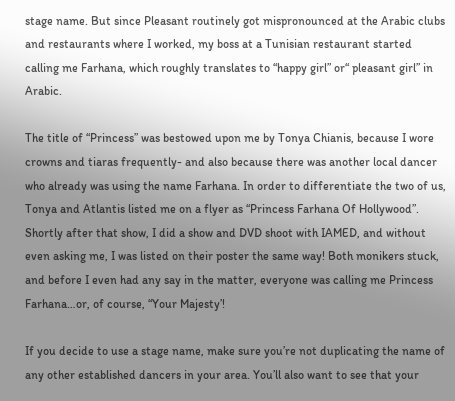stage name. But since Pleasant routinely got mispronounced at the Arabic clubs and restaurants where I worked, my boss at a Tunisian restaurant started calling me Farhana, which roughly translates to “happy girl” or“ pleasant girl” in Arabic.

The title of “Princess” was bestowed upon me by Tonya Chianis, because I wore crowns and tiaras frequently- and also because there was another local dancer who already was using the name Farhana. In order to differentiate the two of us, Tonya and Atlantis listed me on a flyer as “Princess Farhana Of Hollywood”. Shortly after that show, I did a show and DVD shoot with IAMED, and without even asking me, I was listed on their poster the same way! Both monikers stuck, and before I even had any say in the matter, everyone was calling me Princess Farhana…or, of course, “Your Majesty’!

If you decide to use a stage name, make sure you’re not duplicating the name of any other established dancers in your area. You’ll also want to see that your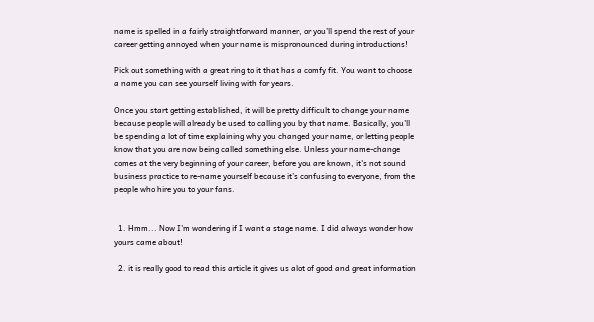name is spelled in a fairly straightforward manner, or you’ll spend the rest of your career getting annoyed when your name is mispronounced during introductions!

Pick out something with a great ring to it that has a comfy fit. You want to choose a name you can see yourself living with for years.

Once you start getting established, it will be pretty difficult to change your name because people will already be used to calling you by that name. Basically, you'll be spending a lot of time explaining why you changed your name, or letting people know that you are now being called something else. Unless your name-change comes at the very beginning of your career, before you are known, it's not sound business practice to re-name yourself because it’s confusing to everyone, from the people who hire you to your fans.


  1. Hmm... Now I'm wondering if I want a stage name. I did always wonder how yours came about!

  2. it is really good to read this article it gives us alot of good and great information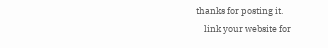thanks for posting it.
    link your website for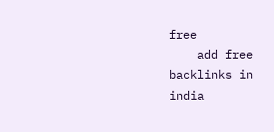free
    add free backlinks in india